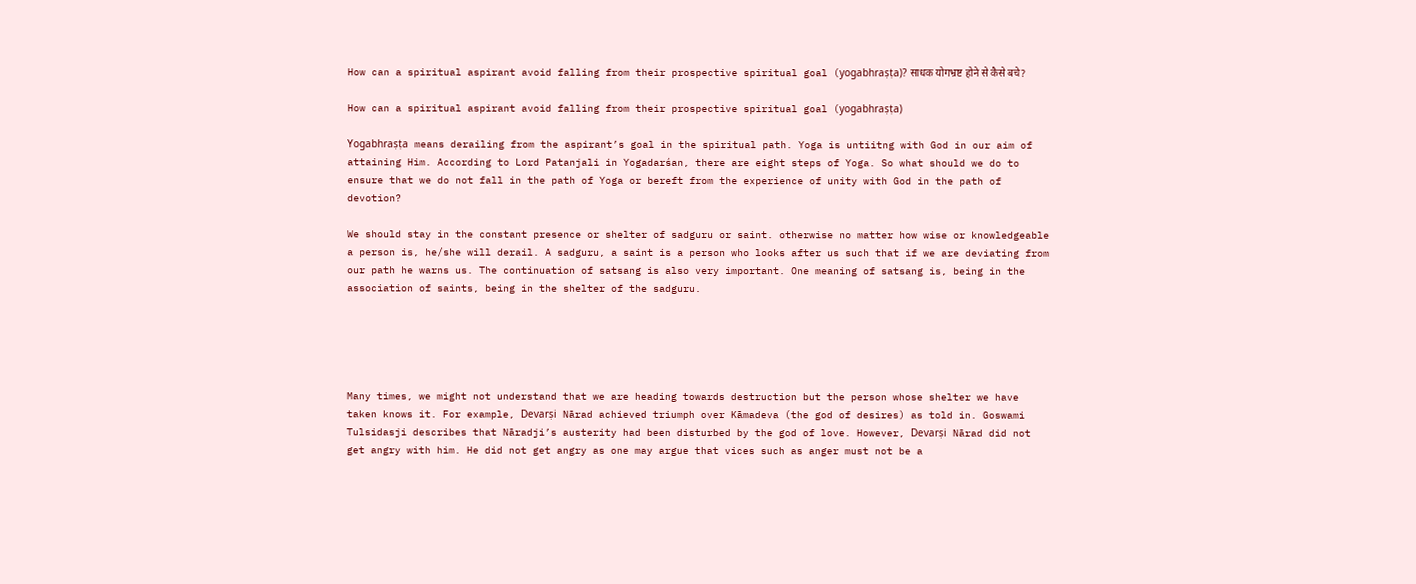How can a spiritual aspirant avoid falling from their prospective spiritual goal (yogabhraṣṭa)? साधक योगभ्रष्ट होने से कैसे बचे?

How can a spiritual aspirant avoid falling from their prospective spiritual goal (yogabhraṣṭa)

Yogabhraṣṭa means derailing from the aspirant’s goal in the spiritual path. Yoga is untiitng with God in our aim of attaining Him. According to Lord Patanjali in Yogadarśan, there are eight steps of Yoga. So what should we do to ensure that we do not fall in the path of Yoga or bereft from the experience of unity with God in the path of devotion?

We should stay in the constant presence or shelter of sadguru or saint. otherwise no matter how wise or knowledgeable a person is, he/she will derail. A sadguru, a saint is a person who looks after us such that if we are deviating from our path he warns us. The continuation of satsang is also very important. One meaning of satsang is, being in the association of saints, being in the shelter of the sadguru.





Many times, we might not understand that we are heading towards destruction but the person whose shelter we have taken knows it. For example, Devarṣi Nārad achieved triumph over Kāmadeva (the god of desires) as told in. Goswami Tulsidasji describes that Nāradji’s austerity had been disturbed by the god of love. However, Devarṣi Nārad did not get angry with him. He did not get angry as one may argue that vices such as anger must not be a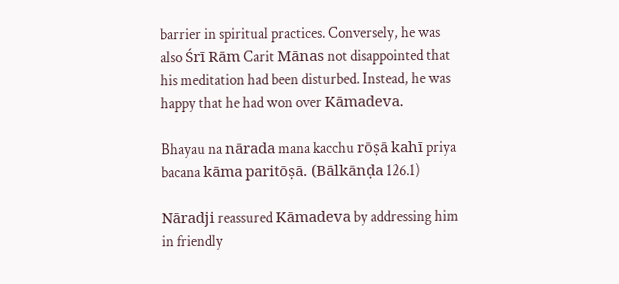barrier in spiritual practices. Conversely, he was also Śrī Rām Carit Mānas not disappointed that his meditation had been disturbed. Instead, he was happy that he had won over Kāmadeva.

Bhayau na nārada mana kacchu rōṣā kahī priya bacana kāma paritōṣā. (Bālkānḍa 126.1)

Nāradji reassured Kāmadeva by addressing him in friendly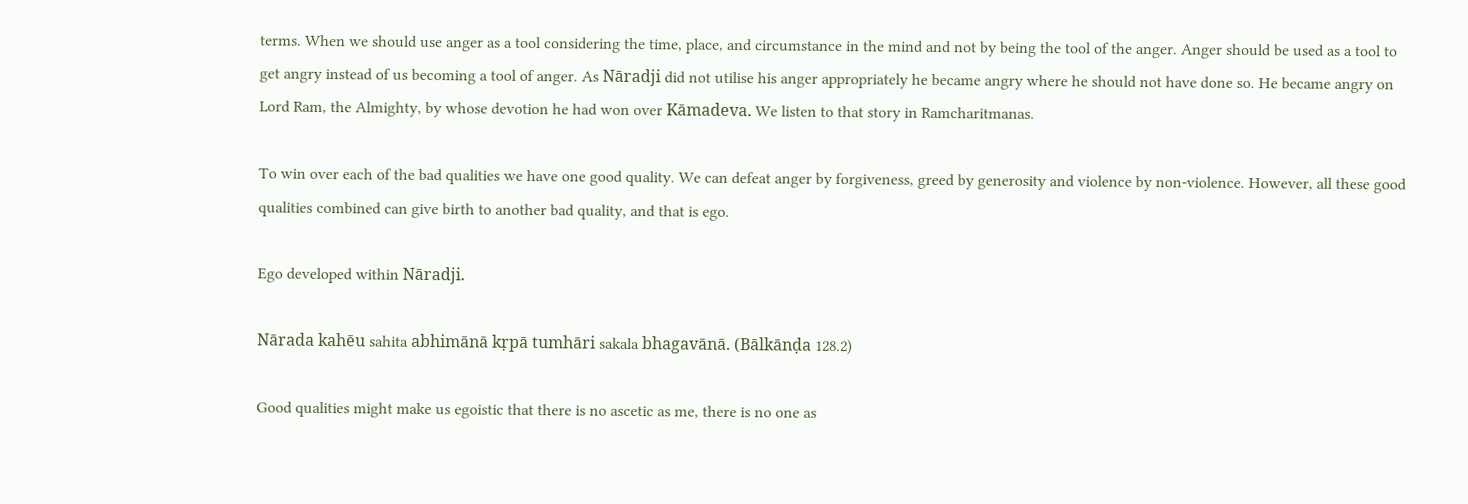terms. When we should use anger as a tool considering the time, place, and circumstance in the mind and not by being the tool of the anger. Anger should be used as a tool to get angry instead of us becoming a tool of anger. As Nāradji did not utilise his anger appropriately he became angry where he should not have done so. He became angry on Lord Ram, the Almighty, by whose devotion he had won over Kāmadeva. We listen to that story in Ramcharitmanas.

To win over each of the bad qualities we have one good quality. We can defeat anger by forgiveness, greed by generosity and violence by non-violence. However, all these good qualities combined can give birth to another bad quality, and that is ego.

Ego developed within Nāradji.

Nārada kahēu sahita abhimānā kṛpā tumhāri sakala bhagavānā. (Bālkānḍa 128.2)

Good qualities might make us egoistic that there is no ascetic as me, there is no one as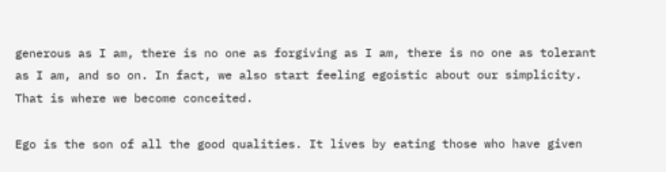generous as I am, there is no one as forgiving as I am, there is no one as tolerant as I am, and so on. In fact, we also start feeling egoistic about our simplicity. That is where we become conceited.

Ego is the son of all the good qualities. It lives by eating those who have given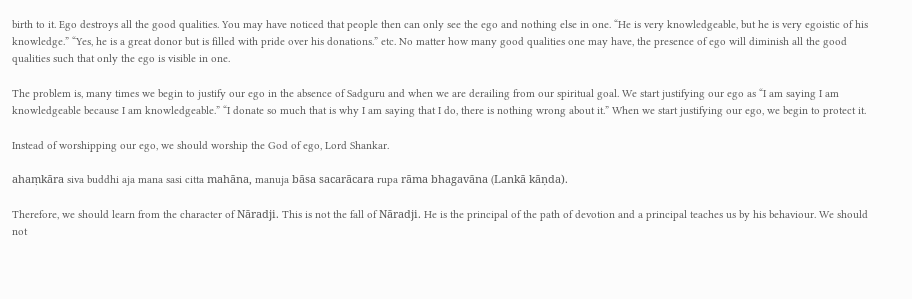birth to it. Ego destroys all the good qualities. You may have noticed that people then can only see the ego and nothing else in one. “He is very knowledgeable, but he is very egoistic of his knowledge.” “Yes, he is a great donor but is filled with pride over his donations.” etc. No matter how many good qualities one may have, the presence of ego will diminish all the good qualities such that only the ego is visible in one.

The problem is, many times we begin to justify our ego in the absence of Sadguru and when we are derailing from our spiritual goal. We start justifying our ego as “I am saying I am knowledgeable because I am knowledgeable.” “I donate so much that is why I am saying that I do, there is nothing wrong about it.” When we start justifying our ego, we begin to protect it.

Instead of worshipping our ego, we should worship the God of ego, Lord Shankar.

ahaṃkāra siva buddhi aja mana sasi citta mahāna, manuja bāsa sacarācara rupa rāma bhagavāna (Lankā kāṇda).

Therefore, we should learn from the character of Nāradji. This is not the fall of Nāradji. He is the principal of the path of devotion and a principal teaches us by his behaviour. We should not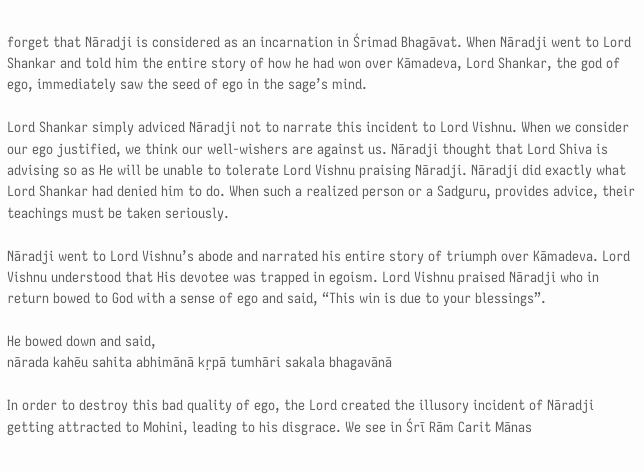forget that Nāradji is considered as an incarnation in Śrimad Bhagāvat. When Nāradji went to Lord Shankar and told him the entire story of how he had won over Kāmadeva, Lord Shankar, the god of ego, immediately saw the seed of ego in the sage’s mind.

Lord Shankar simply adviced Nāradji not to narrate this incident to Lord Vishnu. When we consider our ego justified, we think our well-wishers are against us. Nāradji thought that Lord Shiva is advising so as He will be unable to tolerate Lord Vishnu praising Nāradji. Nāradji did exactly what Lord Shankar had denied him to do. When such a realized person or a Sadguru, provides advice, their teachings must be taken seriously.

Nāradji went to Lord Vishnu’s abode and narrated his entire story of triumph over Kāmadeva. Lord Vishnu understood that His devotee was trapped in egoism. Lord Vishnu praised Nāradji who in return bowed to God with a sense of ego and said, “This win is due to your blessings”.

He bowed down and said,
nārada kahēu sahita abhimānā kṛpā tumhāri sakala bhagavānā

In order to destroy this bad quality of ego, the Lord created the illusory incident of Nāradji getting attracted to Mohini, leading to his disgrace. We see in Śrī Rām Carit Mānas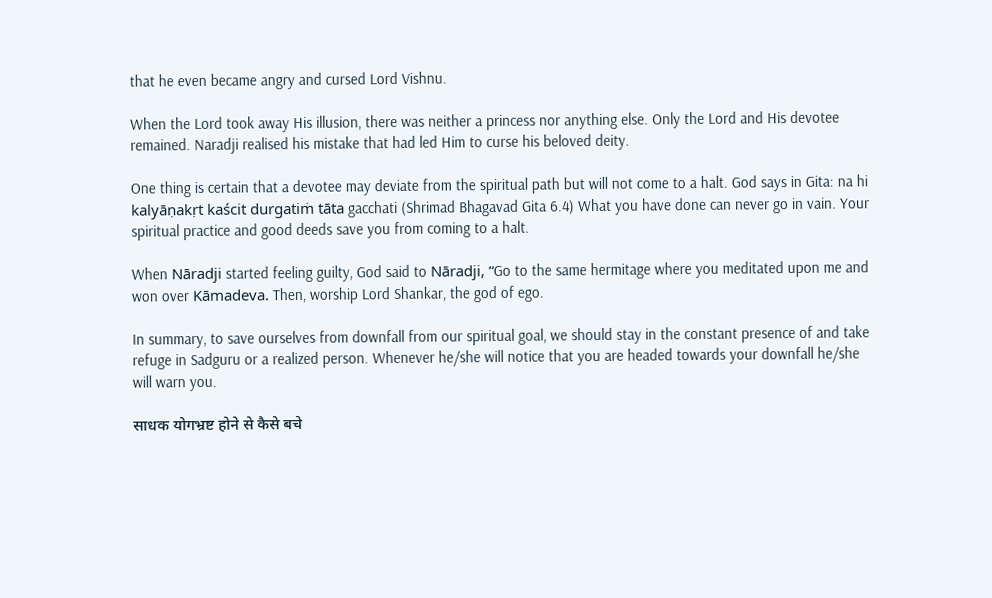that he even became angry and cursed Lord Vishnu.

When the Lord took away His illusion, there was neither a princess nor anything else. Only the Lord and His devotee remained. Naradji realised his mistake that had led Him to curse his beloved deity.

One thing is certain that a devotee may deviate from the spiritual path but will not come to a halt. God says in Gita: na hi kalyāṇakṛt kaścit durgatiṁ tāta gacchati (Shrimad Bhagavad Gita 6.4) What you have done can never go in vain. Your spiritual practice and good deeds save you from coming to a halt.

When Nāradji started feeling guilty, God said to Nāradji, “Go to the same hermitage where you meditated upon me and won over Kāmadeva. Then, worship Lord Shankar, the god of ego.

In summary, to save ourselves from downfall from our spiritual goal, we should stay in the constant presence of and take refuge in Sadguru or a realized person. Whenever he/she will notice that you are headed towards your downfall he/she will warn you.

साधक योगभ्रष्ट होने से कैसे बचे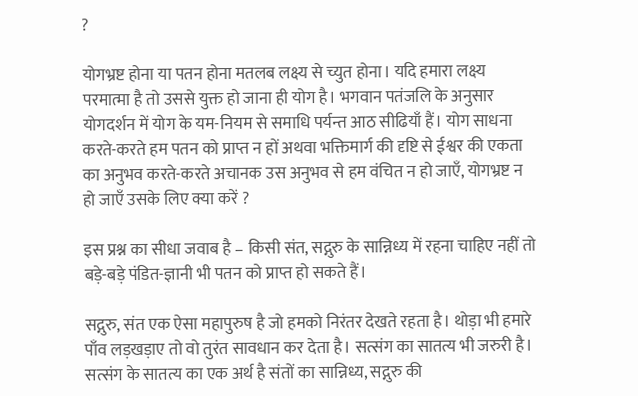?

योगभ्रष्ट होना या पतन होना मतलब लक्ष्य से च्युत होना। यदि हमारा लक्ष्य परमात्मा है तो उससे युक्त हो जाना ही योग है। भगवान पतंजलि के अनुसार योगदर्शन में योग के यम-नियम से समाधि पर्यन्त आठ सीढियाँ हैं। योग साधना करते-करते हम पतन को प्राप्त न हों अथवा भक्तिमार्ग की दृष्टि से ईश्वर की एकता का अनुभव करते-करते अचानक उस अनुभव से हम वंचित न हो जाएँ, योगभ्रष्ट न हो जाएँ उसके लिए क्या करें ?

इस प्रश्न का सीधा जवाब है – किसी संत, सद्गुरु के सान्निध्य में रहना चाहिए नहीं तो बड़े-बड़े पंडित-ज्ञानी भी पतन को प्राप्त हो सकते हैं।

सद्गुरु, संत एक ऐसा महापुरुष है जो हमको निरंतर देखते रहता है। थोड़ा भी हमारे पाँव लड़खड़ाए तो वो तुरंत सावधान कर देता है। सत्संग का सातत्य भी जरुरी है। सत्संग के सातत्य का एक अर्थ है संतों का सान्निध्य, सद्गुरु की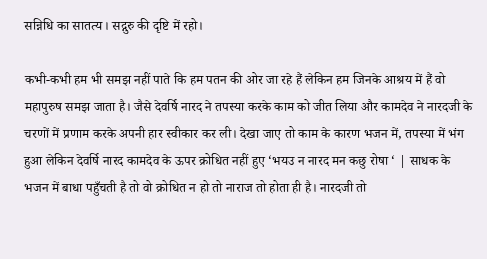सन्निधि का सातत्य। सद्गुरु की दृष्टि में रहो।

कभी-कभी हम भी समझ नहीं पाते कि हम पतन की ओर जा रहे हैं लेकिन हम जिनके आश्रय में हैं वो महापुरुष समझ जाता है। जैसे देवर्षि नारद ने तपस्या करके काम को जीत लिया और कामदेव ने नारदजी के चरणों में प्रणाम करके अपनी हार स्वीकार कर ली। देखा जाए तो काम के कारण भजन में, तपस्या में भंग हुआ लेकिन देवर्षि नारद कामदेव के ऊपर क्रोधित नहीं हुए ‘भयउ न नारद मन कछु रोषा ‘ | साधक के भजन में बाधा पहुँचती है तो वो क्रोधित न हो तो नाराज तो होता ही है। नारदजी तो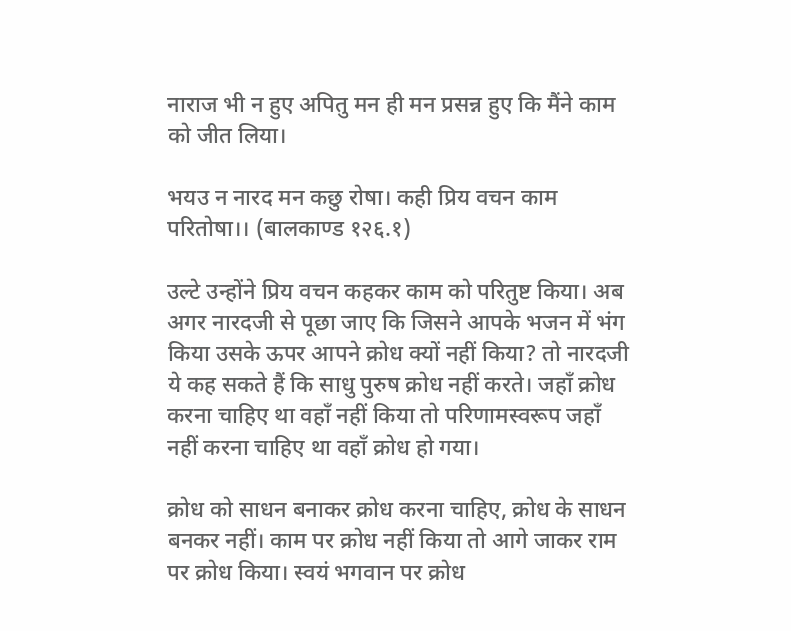नाराज भी न हुए अपितु मन ही मन प्रसन्न हुए कि मैंने काम को जीत लिया।

भयउ न नारद मन कछु रोषा। कही प्रिय वचन काम परितोषा।। (बालकाण्ड १२६.१)

उल्टे उन्होंने प्रिय वचन कहकर काम को परितुष्ट किया। अब अगर नारदजी से पूछा जाए कि जिसने आपके भजन में भंग किया उसके ऊपर आपने क्रोध क्यों नहीं किया? तो नारदजी ये कह सकते हैं कि साधु पुरुष क्रोध नहीं करते। जहाँ क्रोध करना चाहिए था वहाँ नहीं किया तो परिणामस्वरूप जहाँ नहीं करना चाहिए था वहाँ क्रोध हो गया।

क्रोध को साधन बनाकर क्रोध करना चाहिए, क्रोध के साधन बनकर नहीं। काम पर क्रोध नहीं किया तो आगे जाकर राम पर क्रोध किया। स्वयं भगवान पर क्रोध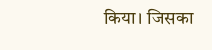किया। जिसका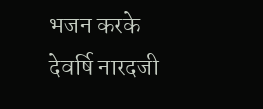भजन करके देवर्षि नारदजी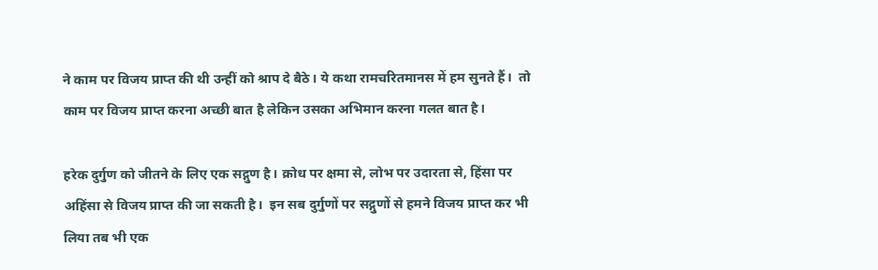ने काम पर विजय प्राप्त की थी उन्हीं को श्राप दे बैठे। ये कथा रामचरितमानस में हम सुनते हैं।  तो काम पर विजय प्राप्त करना अच्छी बात है लेकिन उसका अभिमान करना गलत बात है।

हरेक दुर्गुण को जीतने के लिए एक सद्गुण है। क्रोध पर क्षमा से, लोभ पर उदारता से, हिंसा पर अहिंसा से विजय प्राप्त की जा सकती है।  इन सब दुर्गुणों पर सद्गुणों से हमने विजय प्राप्त कर भी लिया तब भी एक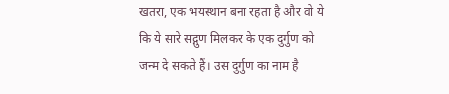खतरा, एक भयस्थान बना रहता है और वो ये कि ये सारे सद्गुण मिलकर के एक दुर्गुण को जन्म दे सकते हैं। उस दुर्गुण का नाम है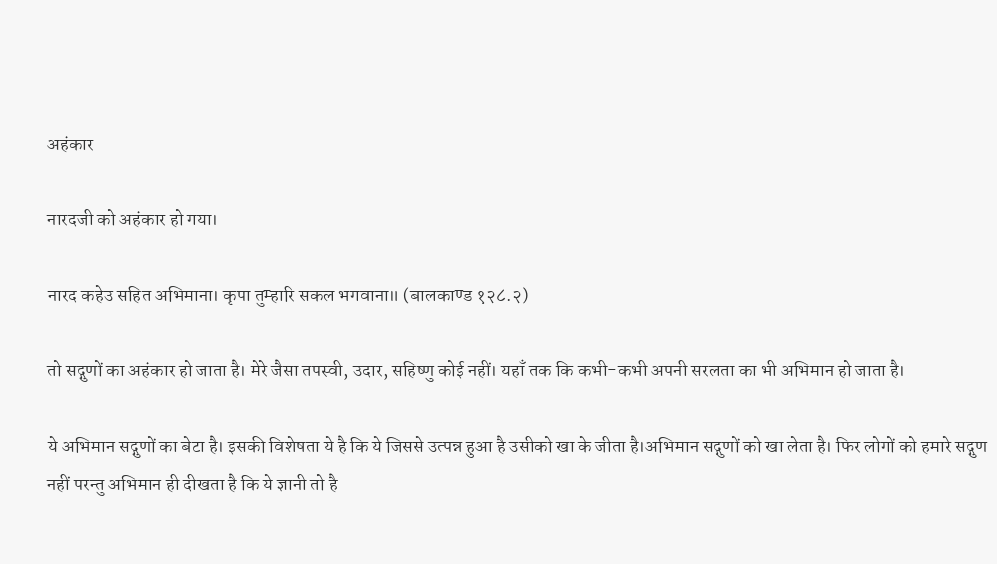अहंकार

नारदजी को अहंकार हो गया।

नारद कहेउ सहित अभिमाना। कृपा तुम्हारि सकल भगवाना॥ (बालकाण्ड १२८.२)

तो सद्गुणों का अहंकार हो जाता है। मेरे जैसा तपस्वी, उदार, सहिष्णु कोई नहीं। यहाँ तक कि कभी-कभी अपनी सरलता का भी अभिमान हो जाता है।

ये अभिमान सद्गुणों का बेटा है। इसकी विशेषता ये है कि ये जिससे उत्पन्न हुआ है उसीको खा के जीता है।अभिमान सद्गुणों को खा लेता है। फिर लोगों को हमारे सद्गुण नहीं परन्तु अभिमान ही दीखता है कि ये ज्ञानी तो है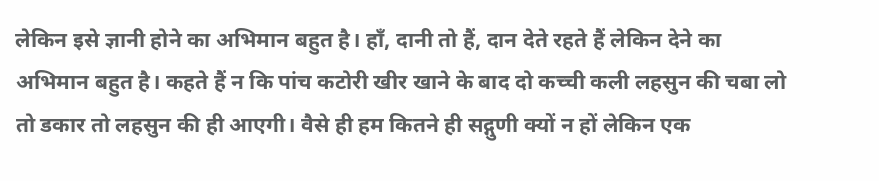लेकिन इसे ज्ञानी होने का अभिमान बहुत है। हाँ, दानी तो हैं, दान देते रहते हैं लेकिन देने का अभिमान बहुत है। कहते हैं न कि पांच कटोरी खीर खाने के बाद दो कच्ची कली लहसुन की चबा लो तो डकार तो लहसुन की ही आएगी। वैसे ही हम कितने ही सद्गुणी क्यों न हों लेकिन एक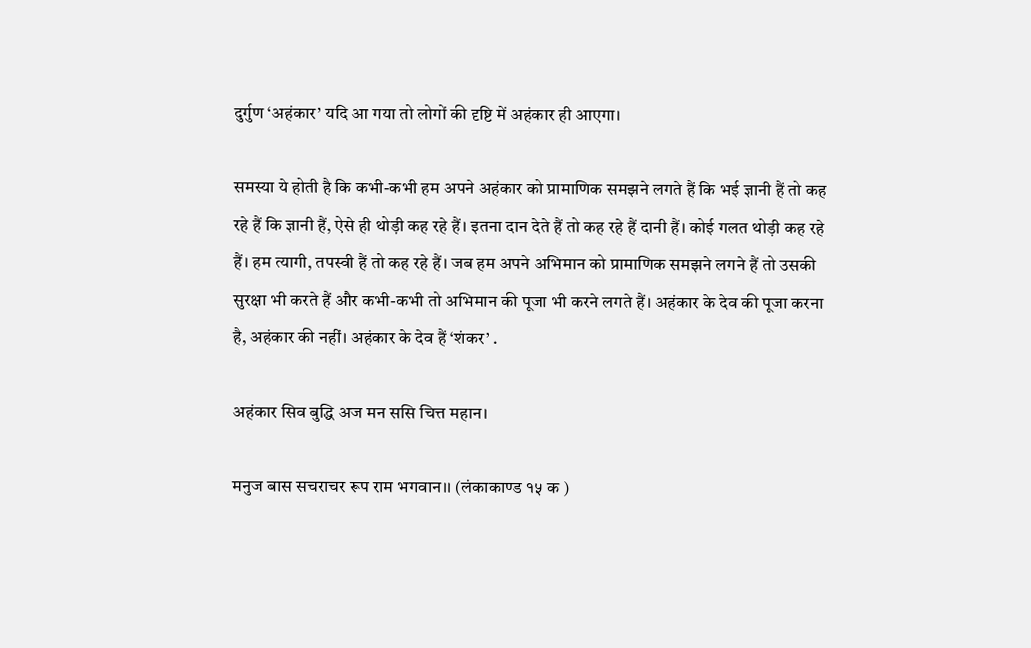दुर्गुण ‘अहंकार’ यदि आ गया तो लोगों की दृष्टि में अहंकार ही आएगा।

समस्या ये होती है कि कभी-कभी हम अपने अहंकार को प्रामाणिक समझने लगते हैं कि भई ज्ञानी हैं तो कह रहे हैं कि ज्ञानी हैं, ऐसे ही थोड़ी कह रहे हैं। इतना दान देते हैं तो कह रहे हैं दानी हैं। कोई गलत थोड़ी कह रहे हैं। हम त्यागी, तपस्वी हैं तो कह रहे हैं। जब हम अपने अभिमान को प्रामाणिक समझने लगने हैं तो उसकी सुरक्षा भी करते हैं और कभी-कभी तो अभिमान की पूजा भी करने लगते हैं। अहंकार के देव की पूजा करना है, अहंकार की नहीं। अहंकार के देव हैं ‘शंकर’ .

अहंकार सिव बुद्धि अज मन ससि चित्त महान।

मनुज बास सचराचर रूप राम भगवान।। (लंकाकाण्ड १५ क )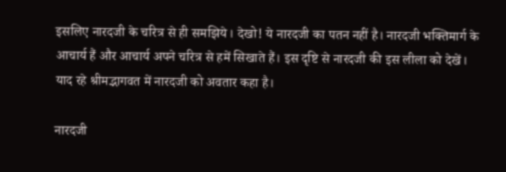इसलिए नारदजी के चरित्र से ही समझिये। देखो! ये नारदजी का पतन नहीं है। नारदजी भक्तिमार्ग के आचार्य हैं और आचार्य अपने चरित्र से हमें सिखाते हैं। इस दृष्टि से नारदजी की इस लीला को देखें। याद रहे श्रीमद्भागवत में नारदजी को अवतार कहा है।

नारदजी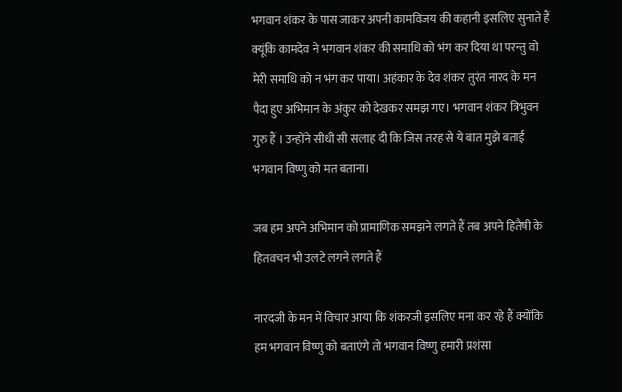भगवान शंकर के पास जाकर अपनी कामविजय की कहानी इसलिए सुनाते हैं क्यूंकि कामदेव ने भगवान शंकर की समाधि को भंग कर दिया था परन्तु वो मेरी समाधि को न भंग कर पाया। अहंकार के देव शंकर तुरंत नारद के मन पैदा हुए अभिमान के अंकुर को देखकर समझ गए। भगवान शंकर त्रिभुवन गुरु हैं । उन्होंने सीधी सी सलाह दी कि जिस तरह से ये बात मुझे बताई भगवान विष्णु को मत बताना।

जब हम अपने अभिमान को प्रामाणिक समझने लगते हैं तब अपने हितैषी के हितवचन भी उलटे लगने लगते हैं

नारदजी के मन में विचार आया कि शंकरजी इसलिए मना कर रहे हैं क्योंकि हम भगवान विष्णु को बताएंगे तो भगवान विष्णु हमारी प्रशंसा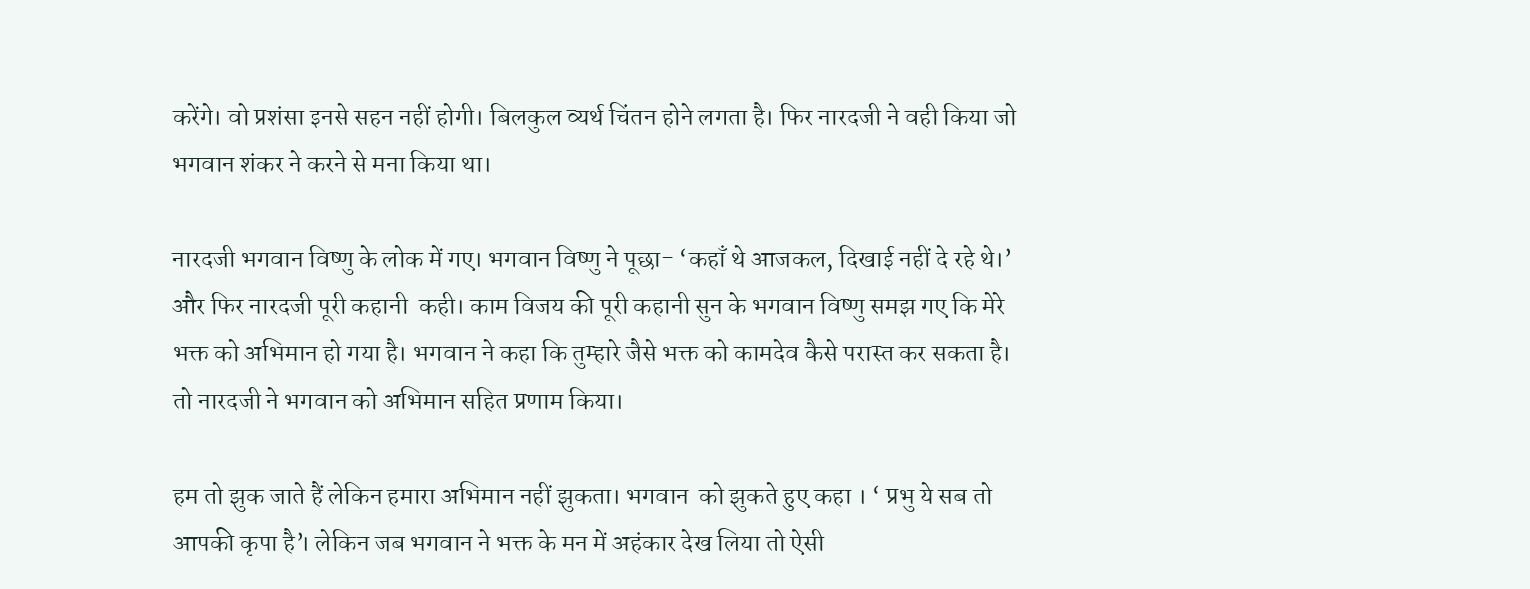करेंगे। वो प्रशंसा इनसे सहन नहीं होगी। बिलकुल व्यर्थ चिंतन होने लगता है। फिर नारदजी ने वही किया जो भगवान शंकर ने करने से मना किया था।

नारदजी भगवान विष्णु के लोक में गए। भगवान विष्णु ने पूछा- ‘कहाँ थे आजकल, दिखाई नहीं दे रहे थे।’ और फिर नारदजी पूरी कहानी  कही। काम विजय की पूरी कहानी सुन के भगवान विष्णु समझ गए कि मेरे भक्त को अभिमान हो गया है। भगवान ने कहा कि तुम्हारे जैसे भक्त को कामदेव कैसे परास्त कर सकता है। तो नारदजी ने भगवान को अभिमान सहित प्रणाम किया।

हम तो झुक जाते हैं लेकिन हमारा अभिमान नहीं झुकता। भगवान  को झुकते हुए कहा । ‘ प्रभु ये सब तो आपकी कृपा है’। लेकिन जब भगवान ने भक्त के मन में अहंकार देख लिया तो ऐसी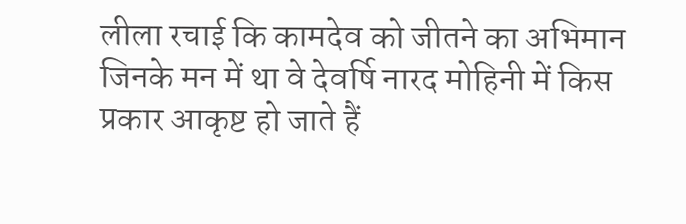लीला रचाई कि कामदेव को जीतने का अभिमान जिनके मन में था वे देवर्षि नारद मोहिनी में किस प्रकार आकृष्ट हो जाते हैं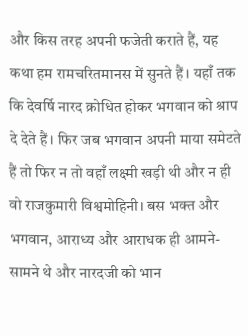और किस तरह अपनी फजेती कराते हैं, यह कथा हम रामचरितमानस में सुनते हैं। यहाँ तक कि देवर्षि नारद क्रोधित होकर भगवान को श्राप दे देते हैं। फिर जब भगवान अपनी माया समेटते हैं तो फिर न तो वहाँ लक्ष्मी खड़ी थी और न ही वो राजकुमारी विश्वमोहिनी। बस भक्त और भगवान, आराध्य और आराधक ही आमने-सामने थे और नारदजी को भान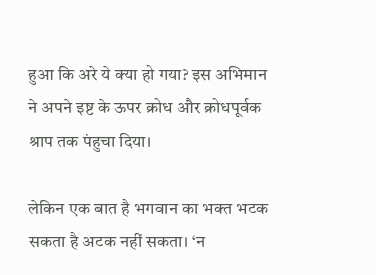हुआ कि अरे ये क्या हो गया? इस अभिमान ने अपने इष्ट के ऊपर क्रोध और क्रोधपूर्वक श्राप तक पंहुचा दिया।

लेकिन एक बात है भगवान का भक्त भटक सकता है अटक नहीं सकता। ‘न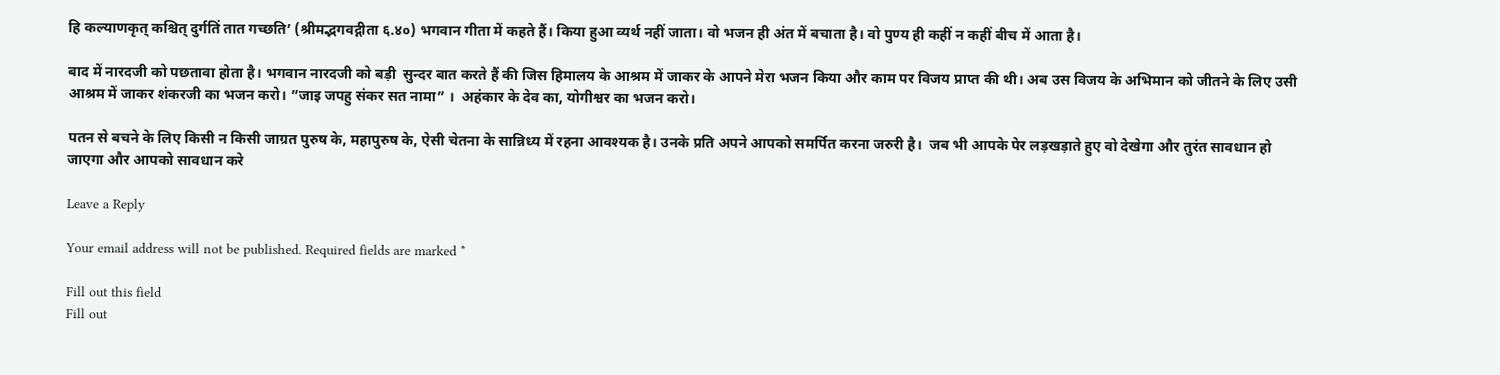हि कल्याणकृत् कश्चित् दुर्गतिं तात गच्छति’ (श्रीमद्भगवद्गीता ६.४०) भगवान गीता में कहते हैं। किया हुआ व्यर्थ नहीं जाता। वो भजन ही अंत में बचाता है। वो पुण्य ही कहीं न कहीं बीच में आता है।

बाद में नारदजी को पछतावा होता है। भगवान नारदजी को बड़ी  सुन्दर बात करते हैं की जिस हिमालय के आश्रम में जाकर के आपने मेरा भजन किया और काम पर विजय प्राप्त की थी। अब उस विजय के अभिमान को जीतने के लिए उसी आश्रम में जाकर शंकरजी का भजन करो। ”जाइ जपहु संकर सत नामा” ।  अहंकार के देव का, योगीश्वर का भजन करो।

पतन से बचने के लिए किसी न किसी जाग्रत पुरुष के, महापुरुष के, ऐसी चेतना के सान्निध्य में रहना आवश्यक है। उनके प्रति अपने आपको समर्पित करना जरुरी है।  जब भी आपके पेर लड़खड़ाते हुए वो देखेगा और तुरंत सावधान हो जाएगा और आपको सावधान करे

Leave a Reply

Your email address will not be published. Required fields are marked *

Fill out this field
Fill out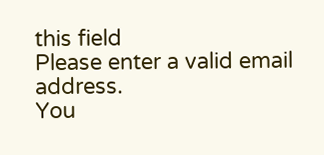this field
Please enter a valid email address.
You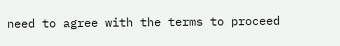need to agree with the terms to proceed